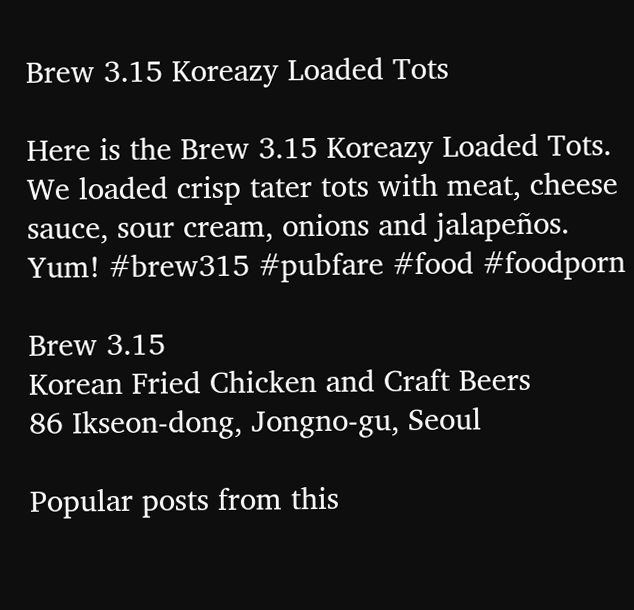Brew 3.15 Koreazy Loaded Tots

Here is the Brew 3.15 Koreazy Loaded Tots. We loaded crisp tater tots with meat, cheese sauce, sour cream, onions and jalapeños. Yum! #brew315 #pubfare #food #foodporn

Brew 3.15
Korean Fried Chicken and Craft Beers
86 Ikseon-dong, Jongno-gu, Seoul

Popular posts from this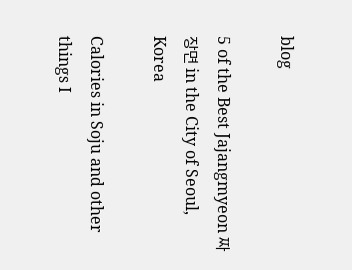blog

5 of the Best Jajangmyeon 짜장면 in the City of Seoul, Korea

Calories in Soju and other things I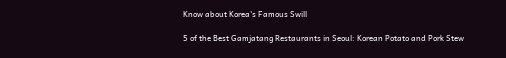Know about Korea's Famous Swill

5 of the Best Gamjatang Restaurants in Seoul: Korean Potato and Pork Stew